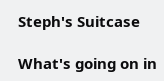Steph's Suitcase

What's going on in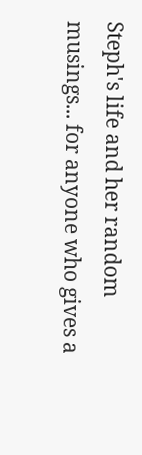Steph's life and her random musings... for anyone who gives a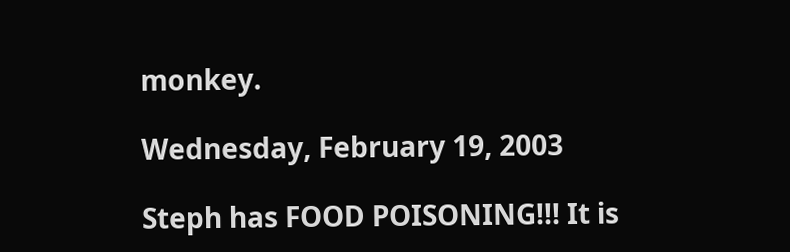monkey.

Wednesday, February 19, 2003

Steph has FOOD POISONING!!! It is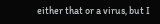either that or a virus, but I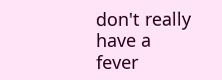don't really have a fever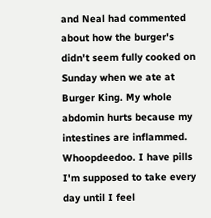and Neal had commented about how the burger's didn't seem fully cooked on Sunday when we ate at Burger King. My whole abdomin hurts because my intestines are inflammed. Whoopdeedoo. I have pills I'm supposed to take every day until I feel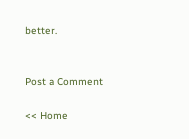better.


Post a Comment

<< Home